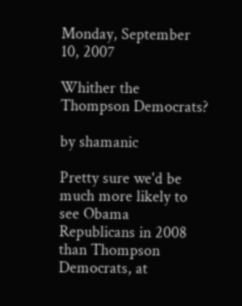Monday, September 10, 2007

Whither the Thompson Democrats?

by shamanic

Pretty sure we'd be much more likely to see Obama Republicans in 2008 than Thompson Democrats, at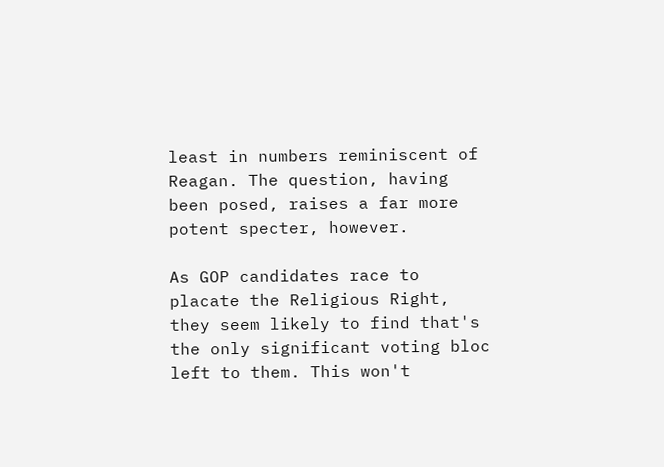least in numbers reminiscent of Reagan. The question, having been posed, raises a far more potent specter, however.

As GOP candidates race to placate the Religious Right, they seem likely to find that's the only significant voting bloc left to them. This won't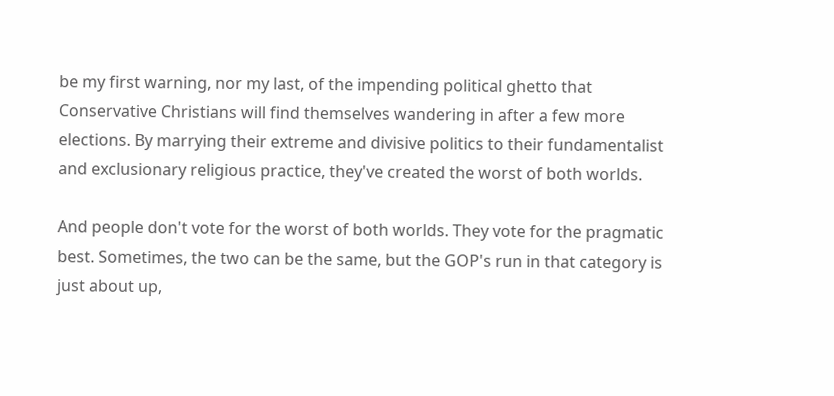be my first warning, nor my last, of the impending political ghetto that Conservative Christians will find themselves wandering in after a few more elections. By marrying their extreme and divisive politics to their fundamentalist and exclusionary religious practice, they've created the worst of both worlds.

And people don't vote for the worst of both worlds. They vote for the pragmatic best. Sometimes, the two can be the same, but the GOP's run in that category is just about up,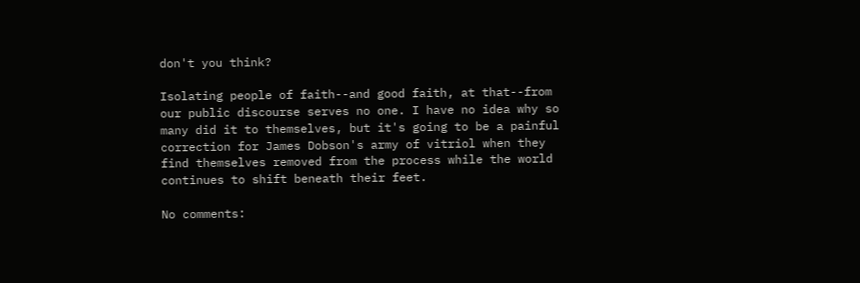don't you think?

Isolating people of faith--and good faith, at that--from our public discourse serves no one. I have no idea why so many did it to themselves, but it's going to be a painful correction for James Dobson's army of vitriol when they find themselves removed from the process while the world continues to shift beneath their feet.

No comments: